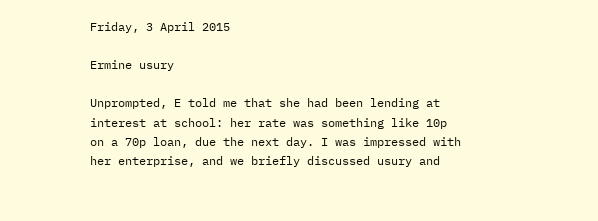Friday, 3 April 2015

Ermine usury

Unprompted, E told me that she had been lending at interest at school: her rate was something like 10p on a 70p loan, due the next day. I was impressed with her enterprise, and we briefly discussed usury and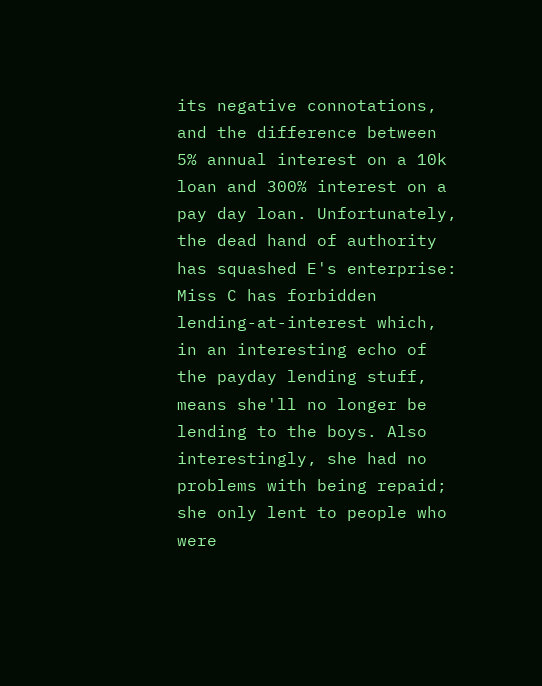its negative connotations, and the difference between 5% annual interest on a 10k loan and 300% interest on a pay day loan. Unfortunately, the dead hand of authority has squashed E's enterprise: Miss C has forbidden lending-at-interest which, in an interesting echo of the payday lending stuff, means she'll no longer be lending to the boys. Also interestingly, she had no problems with being repaid; she only lent to people who were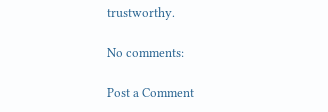trustworthy.

No comments:

Post a Comment